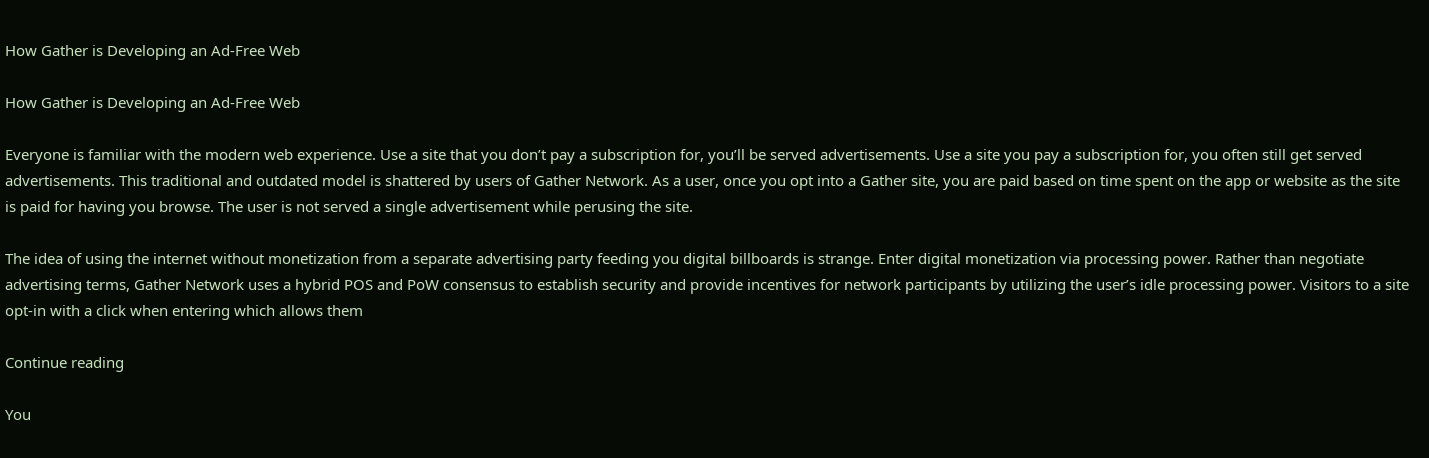How Gather is Developing an Ad-Free Web

How Gather is Developing an Ad-Free Web

Everyone is familiar with the modern web experience. Use a site that you don’t pay a subscription for, you’ll be served advertisements. Use a site you pay a subscription for, you often still get served advertisements. This traditional and outdated model is shattered by users of Gather Network. As a user, once you opt into a Gather site, you are paid based on time spent on the app or website as the site is paid for having you browse. The user is not served a single advertisement while perusing the site.

The idea of using the internet without monetization from a separate advertising party feeding you digital billboards is strange. Enter digital monetization via processing power. Rather than negotiate advertising terms, Gather Network uses a hybrid POS and PoW consensus to establish security and provide incentives for network participants by utilizing the user’s idle processing power. Visitors to a site opt-in with a click when entering which allows them

Continue reading

You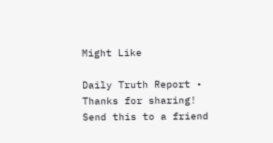Might Like

Daily Truth Report •
Thanks for sharing!
Send this to a friend